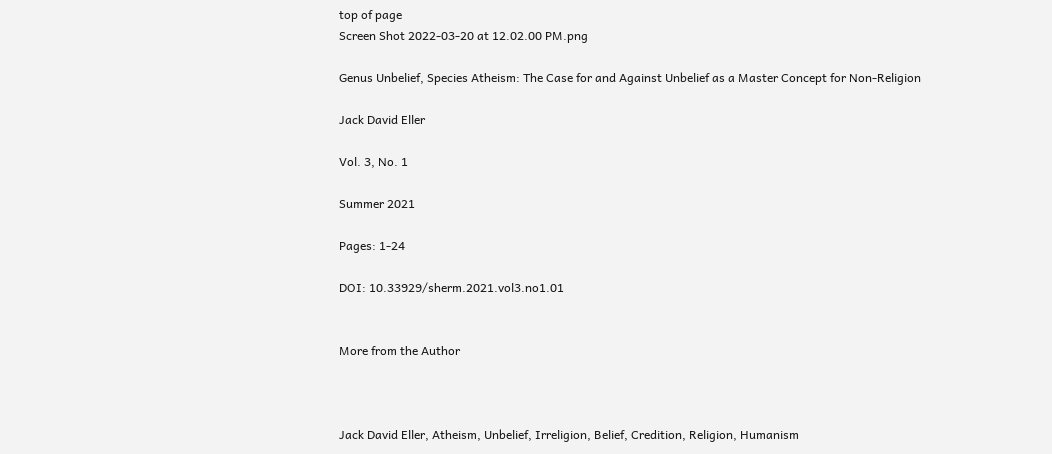top of page
Screen Shot 2022-03-20 at 12.02.00 PM.png

Genus Unbelief, Species Atheism: The Case for and Against Unbelief as a Master Concept for Non-Religion

Jack David Eller

Vol. 3, No. 1

Summer 2021

Pages: 1-24

DOI: 10.33929/sherm.2021.vol3.no1.01


More from the Author



Jack David Eller, Atheism, Unbelief, Irreligion, Belief, Credition, Religion, Humanism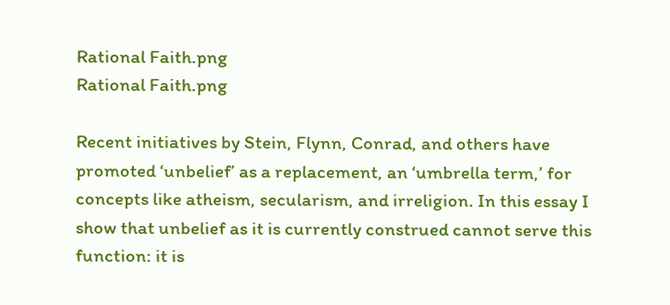Rational Faith.png
Rational Faith.png

Recent initiatives by Stein, Flynn, Conrad, and others have promoted ‘unbelief’ as a replacement, an ‘umbrella term,’ for concepts like atheism, secularism, and irreligion. In this essay I show that unbelief as it is currently construed cannot serve this function: it is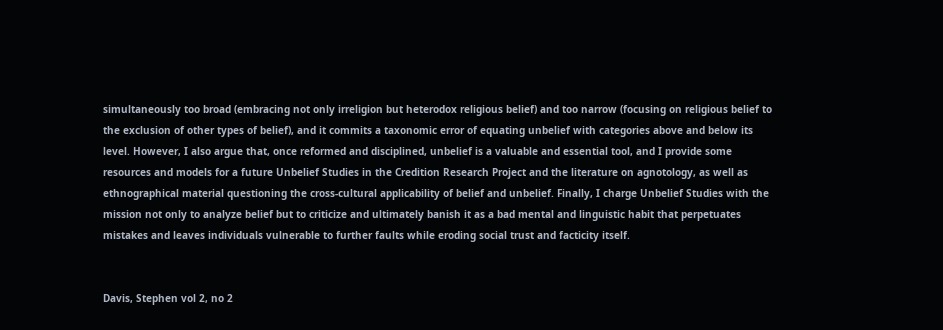simultaneously too broad (embracing not only irreligion but heterodox religious belief) and too narrow (focusing on religious belief to the exclusion of other types of belief), and it commits a taxonomic error of equating unbelief with categories above and below its level. However, I also argue that, once reformed and disciplined, unbelief is a valuable and essential tool, and I provide some resources and models for a future Unbelief Studies in the Credition Research Project and the literature on agnotology, as well as ethnographical material questioning the cross-cultural applicability of belief and unbelief. Finally, I charge Unbelief Studies with the mission not only to analyze belief but to criticize and ultimately banish it as a bad mental and linguistic habit that perpetuates mistakes and leaves individuals vulnerable to further faults while eroding social trust and facticity itself.


Davis, Stephen vol 2, no 2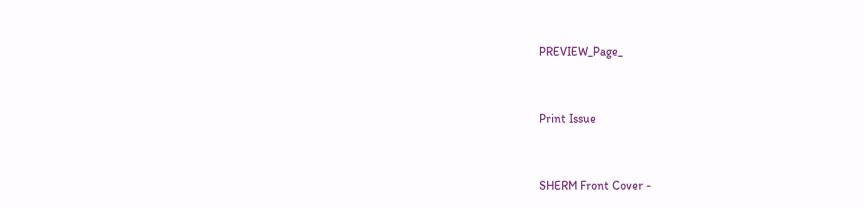PREVIEW_Page_


Print Issue


SHERM Front Cover -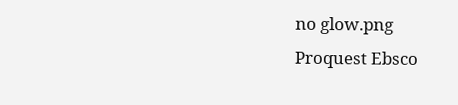no glow.png
Proquest Ebsco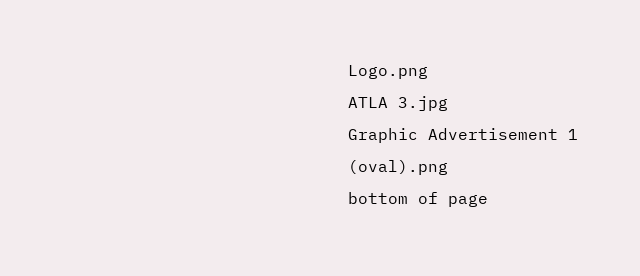Logo.png
ATLA 3.jpg
Graphic Advertisement 1 (oval).png
bottom of page